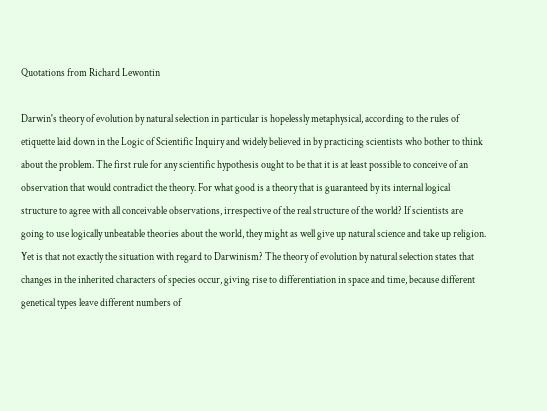Quotations from Richard Lewontin

Darwin's theory of evolution by natural selection in particular is hopelessly metaphysical, according to the rules of etiquette laid down in the Logic of Scientific Inquiry and widely believed in by practicing scientists who bother to think about the problem. The first rule for any scientific hypothesis ought to be that it is at least possible to conceive of an observation that would contradict the theory. For what good is a theory that is guaranteed by its internal logical structure to agree with all conceivable observations, irrespective of the real structure of the world? If scientists are going to use logically unbeatable theories about the world, they might as well give up natural science and take up religion. Yet is that not exactly the situation with regard to Darwinism? The theory of evolution by natural selection states that changes in the inherited characters of species occur, giving rise to differentiation in space and time, because different genetical types leave different numbers of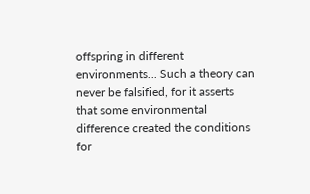offspring in different environments... Such a theory can never be falsified, for it asserts that some environmental difference created the conditions for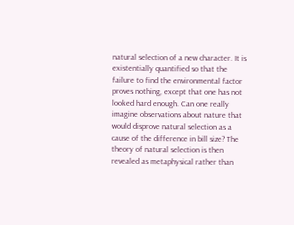natural selection of a new character. It is existentially quantified so that the failure to find the environmental factor proves nothing, except that one has not looked hard enough. Can one really imagine observations about nature that would disprove natural selection as a cause of the difference in bill size? The theory of natural selection is then revealed as metaphysical rather than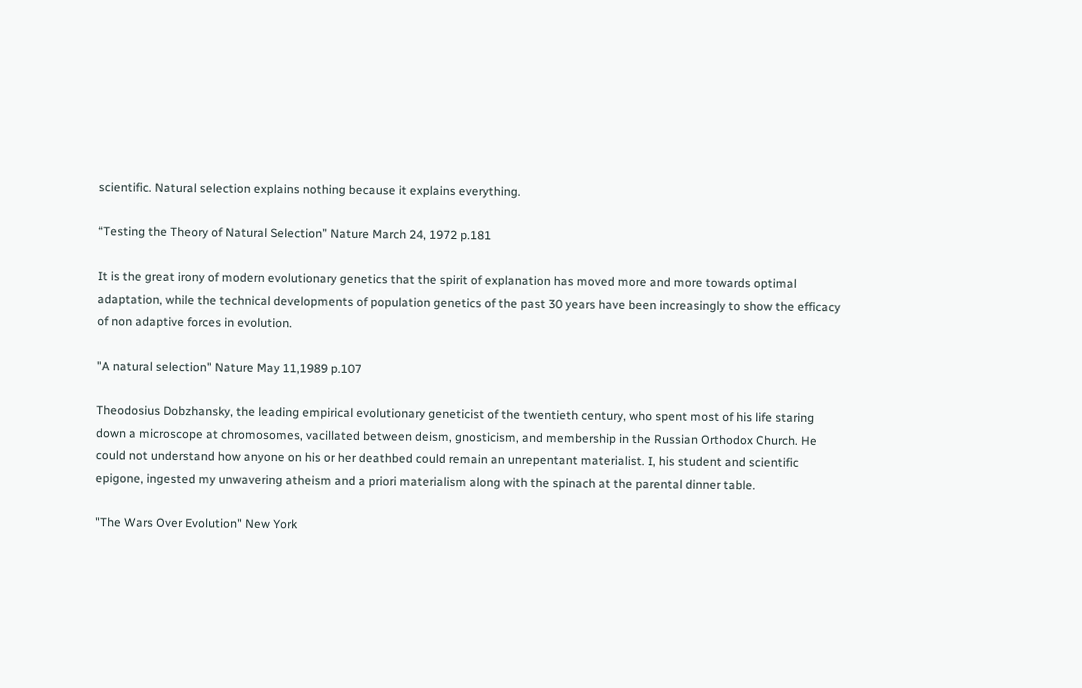scientific. Natural selection explains nothing because it explains everything.

“Testing the Theory of Natural Selection” Nature March 24, 1972 p.181

It is the great irony of modern evolutionary genetics that the spirit of explanation has moved more and more towards optimal adaptation, while the technical developments of population genetics of the past 30 years have been increasingly to show the efficacy of non adaptive forces in evolution.

"A natural selection" Nature May 11,1989 p.107

Theodosius Dobzhansky, the leading empirical evolutionary geneticist of the twentieth century, who spent most of his life staring down a microscope at chromosomes, vacillated between deism, gnosticism, and membership in the Russian Orthodox Church. He could not understand how anyone on his or her deathbed could remain an unrepentant materialist. I, his student and scientific epigone, ingested my unwavering atheism and a priori materialism along with the spinach at the parental dinner table.

"The Wars Over Evolution" New York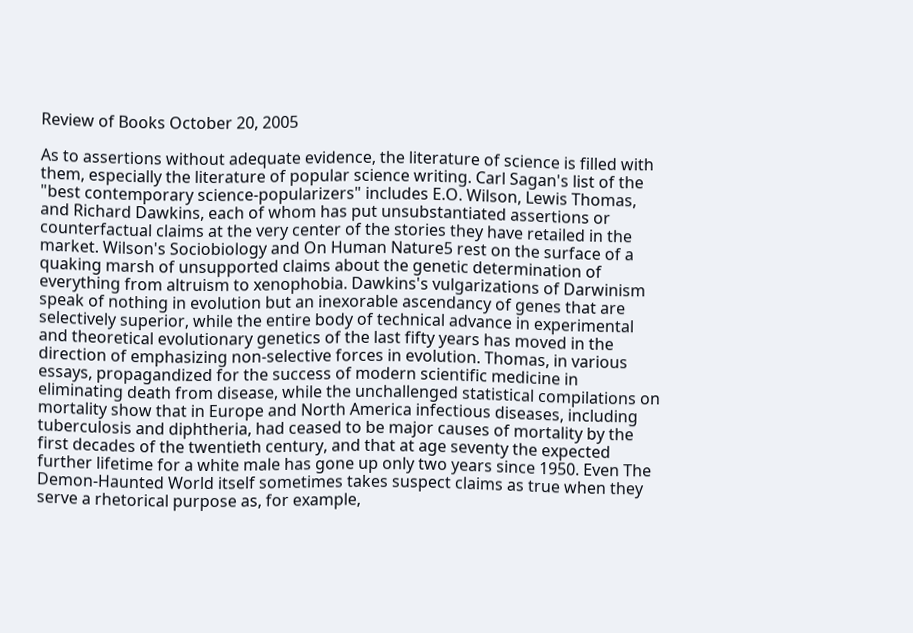Review of Books October 20, 2005

As to assertions without adequate evidence, the literature of science is filled with them, especially the literature of popular science writing. Carl Sagan's list of the "best contemporary science-popularizers" includes E.O. Wilson, Lewis Thomas, and Richard Dawkins, each of whom has put unsubstantiated assertions or counterfactual claims at the very center of the stories they have retailed in the market. Wilson's Sociobiology and On Human Nature5 rest on the surface of a quaking marsh of unsupported claims about the genetic determination of everything from altruism to xenophobia. Dawkins's vulgarizations of Darwinism speak of nothing in evolution but an inexorable ascendancy of genes that are selectively superior, while the entire body of technical advance in experimental and theoretical evolutionary genetics of the last fifty years has moved in the direction of emphasizing non-selective forces in evolution. Thomas, in various essays, propagandized for the success of modern scientific medicine in eliminating death from disease, while the unchallenged statistical compilations on mortality show that in Europe and North America infectious diseases, including tuberculosis and diphtheria, had ceased to be major causes of mortality by the first decades of the twentieth century, and that at age seventy the expected further lifetime for a white male has gone up only two years since 1950. Even The Demon-Haunted World itself sometimes takes suspect claims as true when they serve a rhetorical purpose as, for example,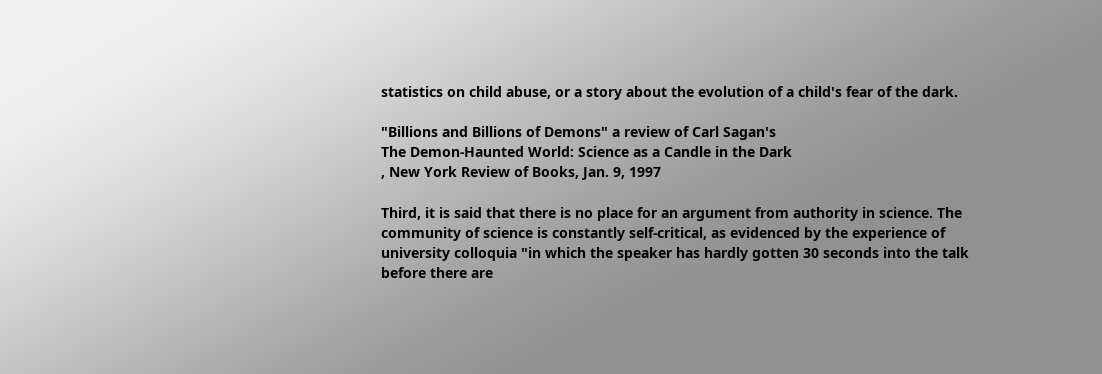statistics on child abuse, or a story about the evolution of a child's fear of the dark.

"Billions and Billions of Demons" a review of Carl Sagan's
The Demon-Haunted World: Science as a Candle in the Dark
, New York Review of Books, Jan. 9, 1997

Third, it is said that there is no place for an argument from authority in science. The community of science is constantly self-critical, as evidenced by the experience of university colloquia "in which the speaker has hardly gotten 30 seconds into the talk before there are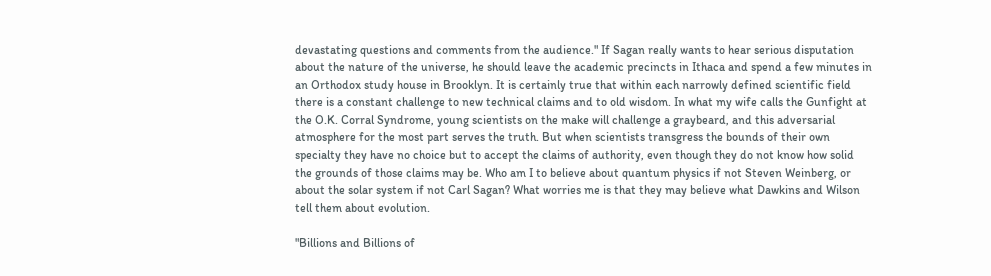devastating questions and comments from the audience." If Sagan really wants to hear serious disputation about the nature of the universe, he should leave the academic precincts in Ithaca and spend a few minutes in an Orthodox study house in Brooklyn. It is certainly true that within each narrowly defined scientific field there is a constant challenge to new technical claims and to old wisdom. In what my wife calls the Gunfight at the O.K. Corral Syndrome, young scientists on the make will challenge a graybeard, and this adversarial atmosphere for the most part serves the truth. But when scientists transgress the bounds of their own specialty they have no choice but to accept the claims of authority, even though they do not know how solid the grounds of those claims may be. Who am I to believe about quantum physics if not Steven Weinberg, or about the solar system if not Carl Sagan? What worries me is that they may believe what Dawkins and Wilson tell them about evolution.

"Billions and Billions of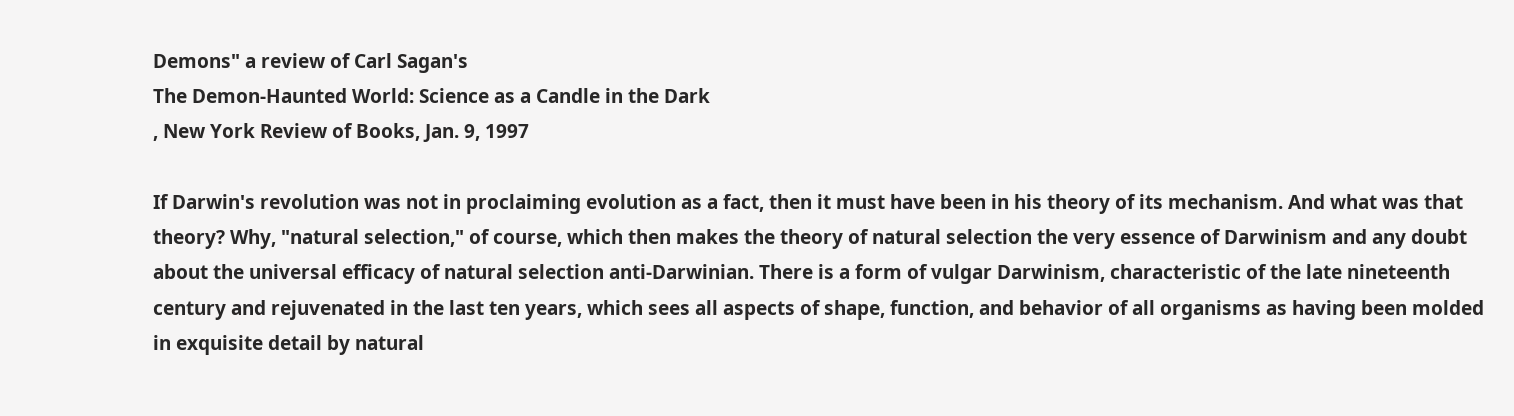Demons" a review of Carl Sagan's
The Demon-Haunted World: Science as a Candle in the Dark
, New York Review of Books, Jan. 9, 1997

If Darwin's revolution was not in proclaiming evolution as a fact, then it must have been in his theory of its mechanism. And what was that theory? Why, "natural selection," of course, which then makes the theory of natural selection the very essence of Darwinism and any doubt about the universal efficacy of natural selection anti-Darwinian. There is a form of vulgar Darwinism, characteristic of the late nineteenth century and rejuvenated in the last ten years, which sees all aspects of shape, function, and behavior of all organisms as having been molded in exquisite detail by natural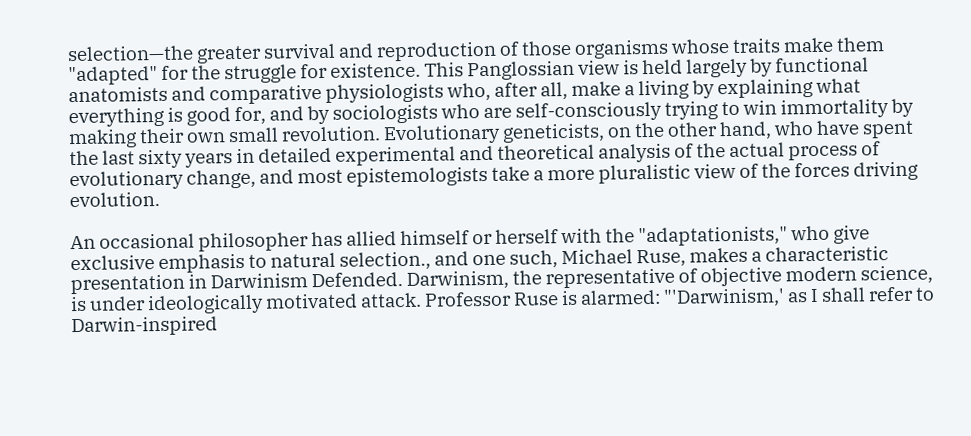selection—the greater survival and reproduction of those organisms whose traits make them "adapted" for the struggle for existence. This Panglossian view is held largely by functional anatomists and comparative physiologists who, after all, make a living by explaining what everything is good for, and by sociologists who are self-consciously trying to win immortality by making their own small revolution. Evolutionary geneticists, on the other hand, who have spent the last sixty years in detailed experimental and theoretical analysis of the actual process of evolutionary change, and most epistemologists take a more pluralistic view of the forces driving evolution.

An occasional philosopher has allied himself or herself with the "adaptationists," who give exclusive emphasis to natural selection., and one such, Michael Ruse, makes a characteristic presentation in Darwinism Defended. Darwinism, the representative of objective modern science, is under ideologically motivated attack. Professor Ruse is alarmed: "'Darwinism,' as I shall refer to Darwin-inspired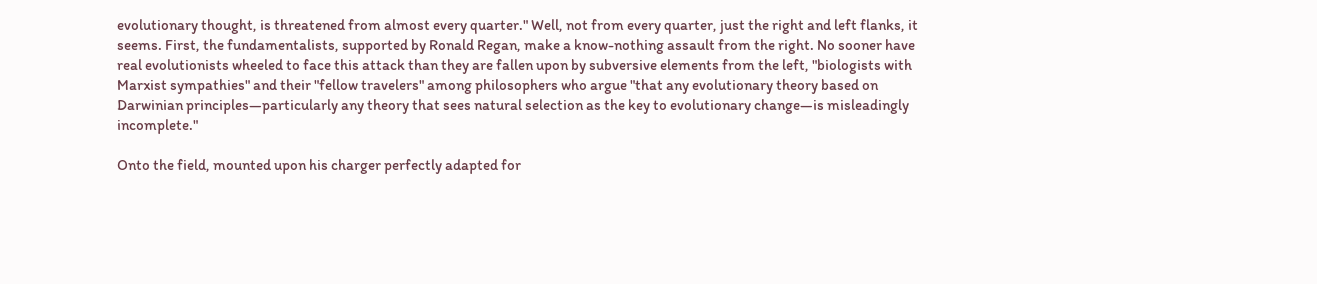evolutionary thought, is threatened from almost every quarter." Well, not from every quarter, just the right and left flanks, it seems. First, the fundamentalists, supported by Ronald Regan, make a know-nothing assault from the right. No sooner have real evolutionists wheeled to face this attack than they are fallen upon by subversive elements from the left, "biologists with Marxist sympathies" and their "fellow travelers" among philosophers who argue "that any evolutionary theory based on Darwinian principles—particularly any theory that sees natural selection as the key to evolutionary change—is misleadingly incomplete."

Onto the field, mounted upon his charger perfectly adapted for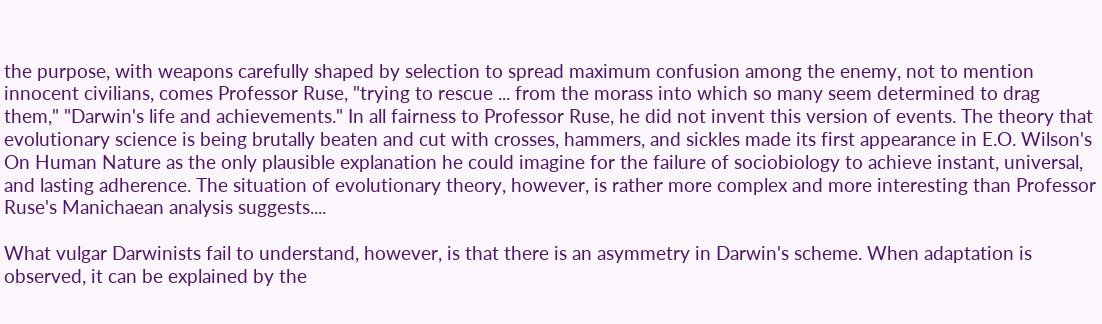the purpose, with weapons carefully shaped by selection to spread maximum confusion among the enemy, not to mention innocent civilians, comes Professor Ruse, "trying to rescue ... from the morass into which so many seem determined to drag them," "Darwin's life and achievements." In all fairness to Professor Ruse, he did not invent this version of events. The theory that evolutionary science is being brutally beaten and cut with crosses, hammers, and sickles made its first appearance in E.O. Wilson's On Human Nature as the only plausible explanation he could imagine for the failure of sociobiology to achieve instant, universal, and lasting adherence. The situation of evolutionary theory, however, is rather more complex and more interesting than Professor Ruse's Manichaean analysis suggests....

What vulgar Darwinists fail to understand, however, is that there is an asymmetry in Darwin's scheme. When adaptation is observed, it can be explained by the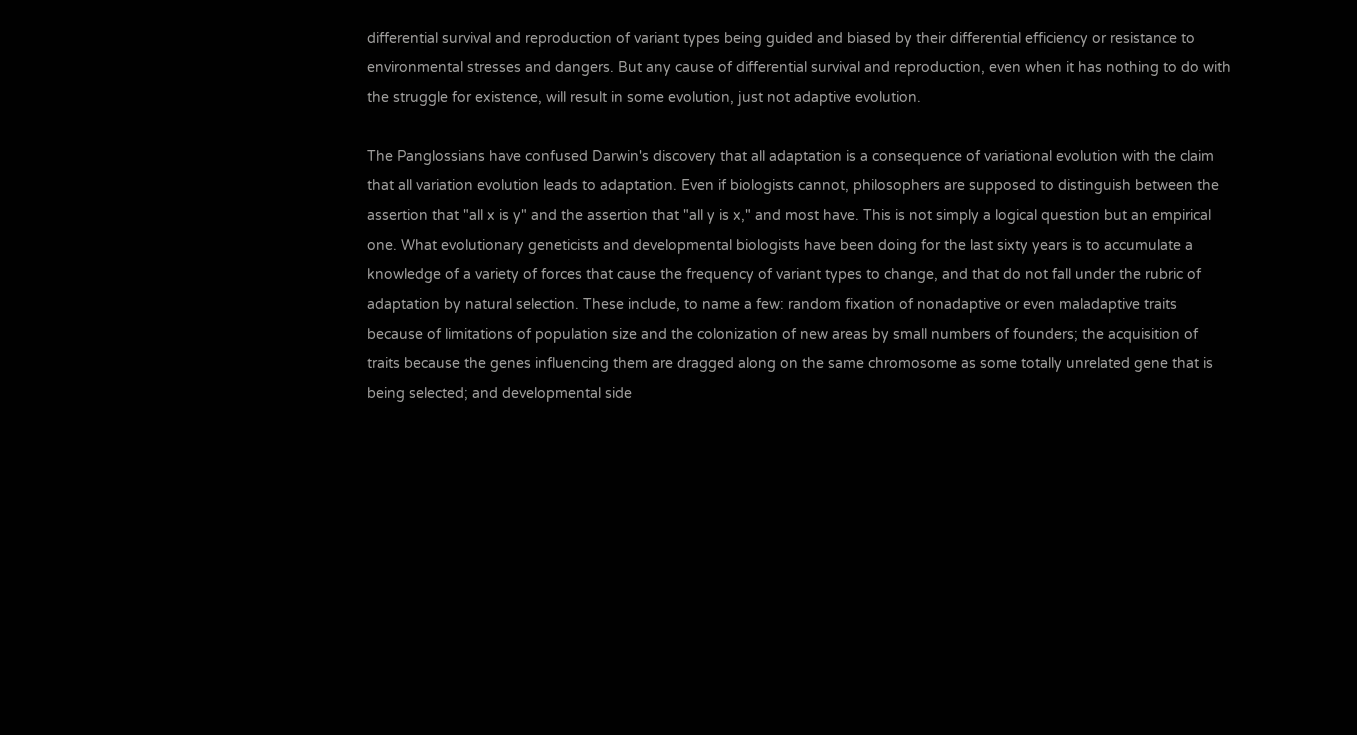differential survival and reproduction of variant types being guided and biased by their differential efficiency or resistance to environmental stresses and dangers. But any cause of differential survival and reproduction, even when it has nothing to do with the struggle for existence, will result in some evolution, just not adaptive evolution.

The Panglossians have confused Darwin's discovery that all adaptation is a consequence of variational evolution with the claim that all variation evolution leads to adaptation. Even if biologists cannot, philosophers are supposed to distinguish between the assertion that "all x is y" and the assertion that "all y is x," and most have. This is not simply a logical question but an empirical one. What evolutionary geneticists and developmental biologists have been doing for the last sixty years is to accumulate a knowledge of a variety of forces that cause the frequency of variant types to change, and that do not fall under the rubric of adaptation by natural selection. These include, to name a few: random fixation of nonadaptive or even maladaptive traits because of limitations of population size and the colonization of new areas by small numbers of founders; the acquisition of traits because the genes influencing them are dragged along on the same chromosome as some totally unrelated gene that is being selected; and developmental side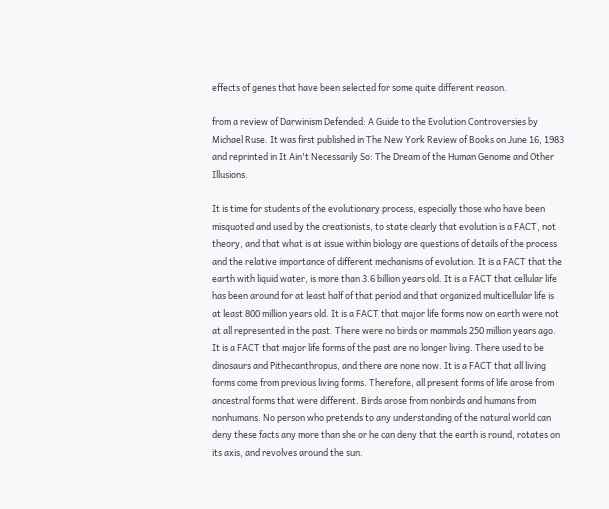effects of genes that have been selected for some quite different reason.

from a review of Darwinism Defended: A Guide to the Evolution Controversies by Michael Ruse. It was first published in The New York Review of Books on June 16, 1983 and reprinted in It Ain't Necessarily So: The Dream of the Human Genome and Other Illusions.

It is time for students of the evolutionary process, especially those who have been misquoted and used by the creationists, to state clearly that evolution is a FACT, not theory, and that what is at issue within biology are questions of details of the process and the relative importance of different mechanisms of evolution. It is a FACT that the earth with liquid water, is more than 3.6 billion years old. It is a FACT that cellular life has been around for at least half of that period and that organized multicellular life is at least 800 million years old. It is a FACT that major life forms now on earth were not at all represented in the past. There were no birds or mammals 250 million years ago. It is a FACT that major life forms of the past are no longer living. There used to be dinosaurs and Pithecanthropus, and there are none now. It is a FACT that all living forms come from previous living forms. Therefore, all present forms of life arose from ancestral forms that were different. Birds arose from nonbirds and humans from nonhumans. No person who pretends to any understanding of the natural world can deny these facts any more than she or he can deny that the earth is round, rotates on its axis, and revolves around the sun.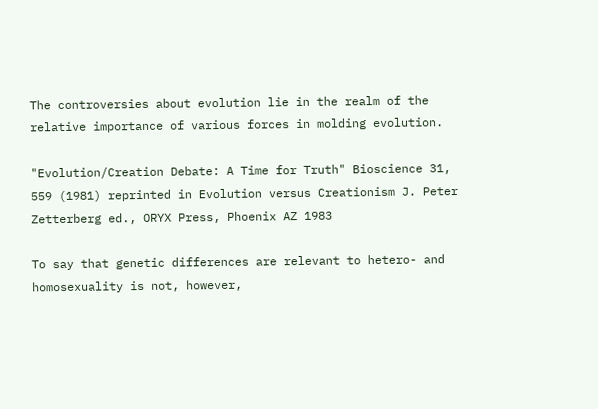The controversies about evolution lie in the realm of the relative importance of various forces in molding evolution.

"Evolution/Creation Debate: A Time for Truth" Bioscience 31, 559 (1981) reprinted in Evolution versus Creationism J. Peter Zetterberg ed., ORYX Press, Phoenix AZ 1983

To say that genetic differences are relevant to hetero- and homosexuality is not, however,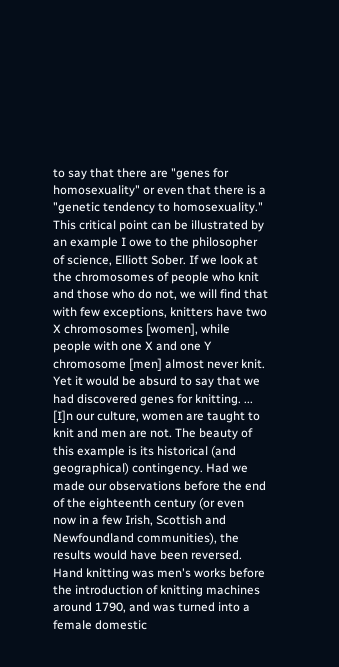to say that there are "genes for homosexuality" or even that there is a "genetic tendency to homosexuality." This critical point can be illustrated by an example I owe to the philosopher of science, Elliott Sober. If we look at the chromosomes of people who knit and those who do not, we will find that with few exceptions, knitters have two X chromosomes [women], while people with one X and one Y chromosome [men] almost never knit. Yet it would be absurd to say that we had discovered genes for knitting. ... [I]n our culture, women are taught to knit and men are not. The beauty of this example is its historical (and geographical) contingency. Had we made our observations before the end of the eighteenth century (or even now in a few Irish, Scottish and Newfoundland communities), the results would have been reversed. Hand knitting was men's works before the introduction of knitting machines around 1790, and was turned into a female domestic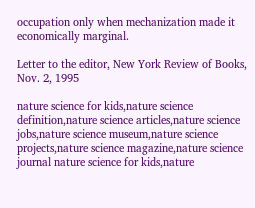occupation only when mechanization made it economically marginal.

Letter to the editor, New York Review of Books, Nov. 2, 1995

nature science for kids,nature science definition,nature science articles,nature science jobs,nature science museum,nature science projects,nature science magazine,nature science journal nature science for kids,nature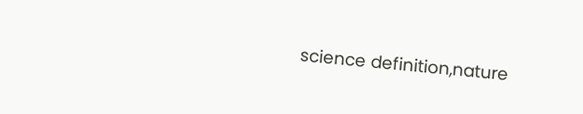science definition,nature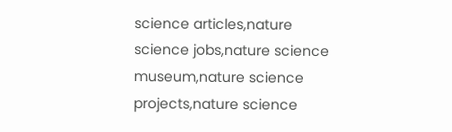science articles,nature science jobs,nature science museum,nature science projects,nature science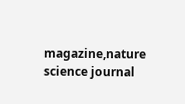magazine,nature science journal